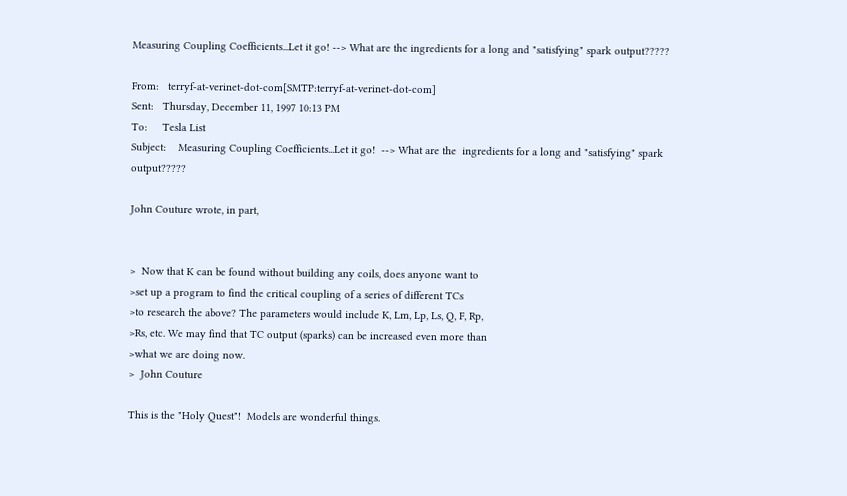Measuring Coupling Coefficients...Let it go! --> What are the ingredients for a long and "satisfying" spark output?????

From:   terryf-at-verinet-dot-com[SMTP:terryf-at-verinet-dot-com]
Sent:   Thursday, December 11, 1997 10:13 PM
To:     Tesla List
Subject:    Measuring Coupling Coefficients...Let it go!  --> What are the  ingredients for a long and "satisfying" spark output?????

John Couture wrote, in part,


>  Now that K can be found without building any coils, does anyone want to
>set up a program to find the critical coupling of a series of different TCs
>to research the above? The parameters would include K, Lm, Lp, Ls, Q, F, Rp,
>Rs, etc. We may find that TC output (sparks) can be increased even more than
>what we are doing now.
>  John Couture

This is the "Holy Quest"!  Models are wonderful things.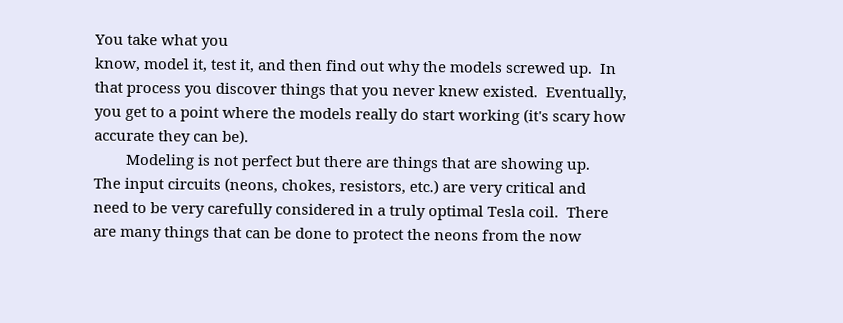You take what you
know, model it, test it, and then find out why the models screwed up.  In
that process you discover things that you never knew existed.  Eventually,
you get to a point where the models really do start working (it's scary how
accurate they can be).
        Modeling is not perfect but there are things that are showing up.
The input circuits (neons, chokes, resistors, etc.) are very critical and
need to be very carefully considered in a truly optimal Tesla coil.  There
are many things that can be done to protect the neons from the now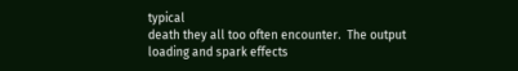typical
death they all too often encounter.  The output loading and spark effects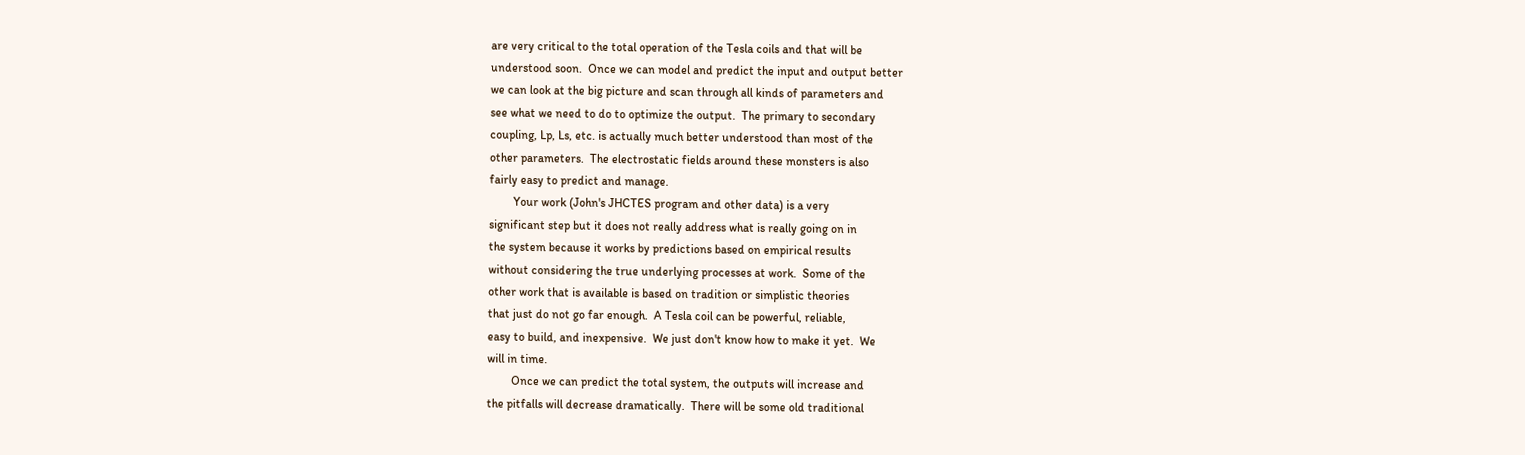are very critical to the total operation of the Tesla coils and that will be
understood soon.  Once we can model and predict the input and output better
we can look at the big picture and scan through all kinds of parameters and
see what we need to do to optimize the output.  The primary to secondary
coupling, Lp, Ls, etc. is actually much better understood than most of the
other parameters.  The electrostatic fields around these monsters is also
fairly easy to predict and manage.
        Your work (John's JHCTES program and other data) is a very
significant step but it does not really address what is really going on in
the system because it works by predictions based on empirical results
without considering the true underlying processes at work.  Some of the
other work that is available is based on tradition or simplistic theories
that just do not go far enough.  A Tesla coil can be powerful, reliable,
easy to build, and inexpensive.  We just don't know how to make it yet.  We
will in time.
        Once we can predict the total system, the outputs will increase and
the pitfalls will decrease dramatically.  There will be some old traditional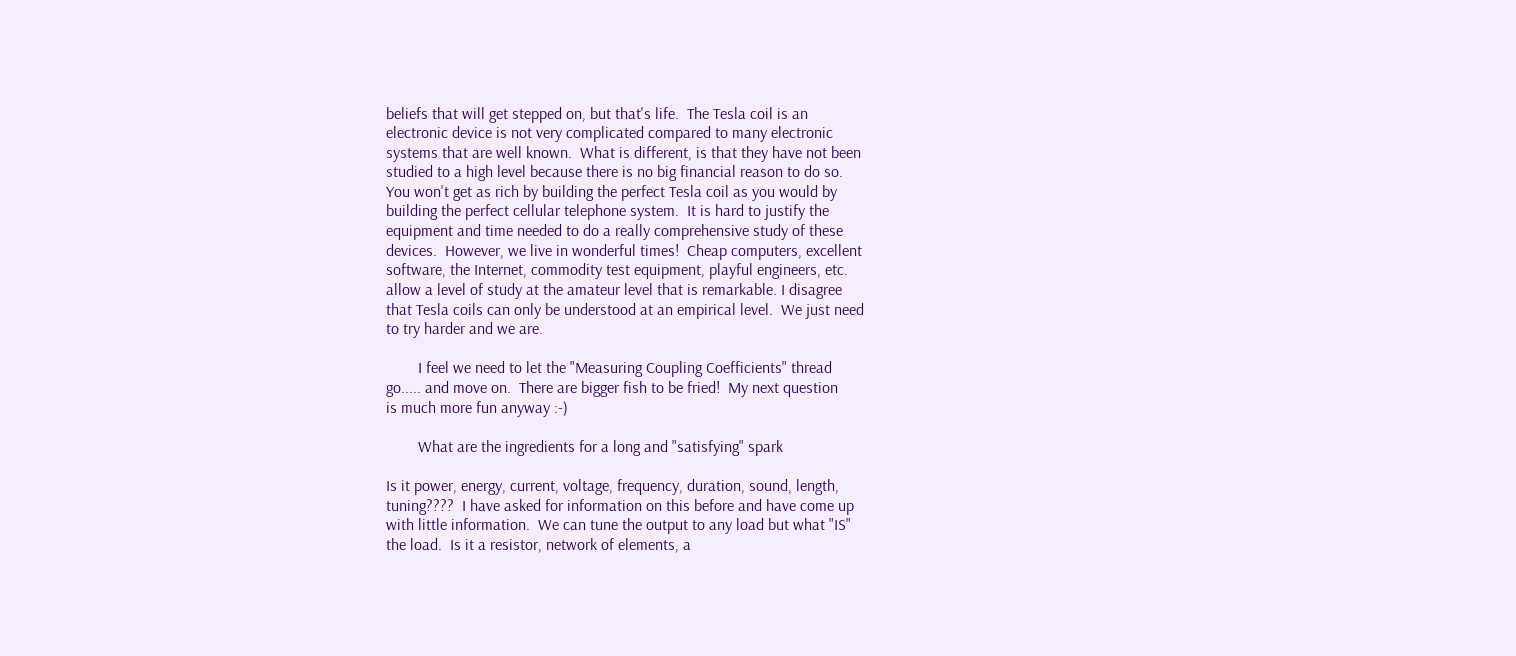beliefs that will get stepped on, but that's life.  The Tesla coil is an
electronic device is not very complicated compared to many electronic
systems that are well known.  What is different, is that they have not been
studied to a high level because there is no big financial reason to do so.
You won't get as rich by building the perfect Tesla coil as you would by
building the perfect cellular telephone system.  It is hard to justify the
equipment and time needed to do a really comprehensive study of these
devices.  However, we live in wonderful times!  Cheap computers, excellent
software, the Internet, commodity test equipment, playful engineers, etc.
allow a level of study at the amateur level that is remarkable. I disagree
that Tesla coils can only be understood at an empirical level.  We just need
to try harder and we are.

        I feel we need to let the "Measuring Coupling Coefficients" thread
go..... and move on.  There are bigger fish to be fried!  My next question
is much more fun anyway :-)

        What are the ingredients for a long and "satisfying" spark

Is it power, energy, current, voltage, frequency, duration, sound, length,
tuning????  I have asked for information on this before and have come up
with little information.  We can tune the output to any load but what "IS"
the load.  Is it a resistor, network of elements, a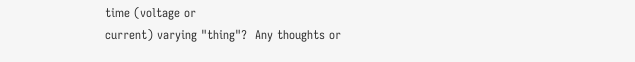time (voltage or
current) varying "thing"?  Any thoughts or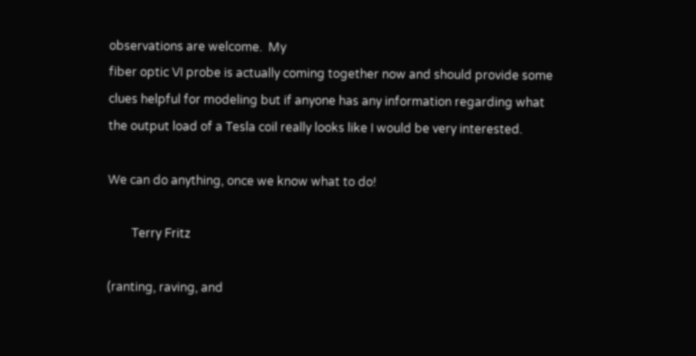observations are welcome.  My
fiber optic VI probe is actually coming together now and should provide some
clues helpful for modeling but if anyone has any information regarding what
the output load of a Tesla coil really looks like I would be very interested.

We can do anything, once we know what to do!

        Terry Fritz

(ranting, raving, and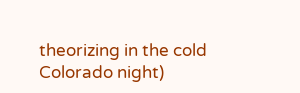theorizing in the cold Colorado night)